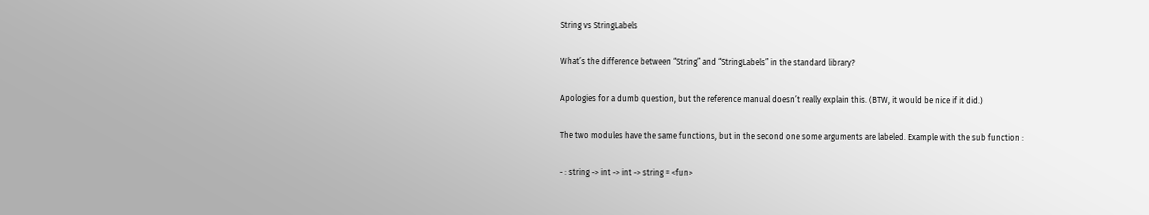String vs StringLabels

What’s the difference between “String” and “StringLabels” in the standard library?

Apologies for a dumb question, but the reference manual doesn’t really explain this. (BTW, it would be nice if it did.)

The two modules have the same functions, but in the second one some arguments are labeled. Example with the sub function :

- : string -> int -> int -> string = <fun>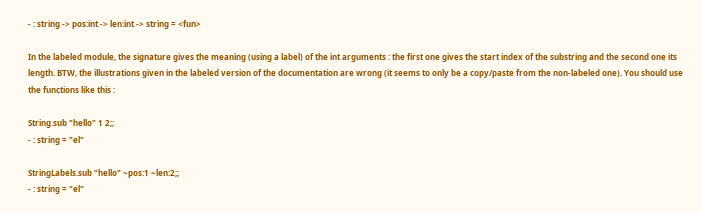- : string -> pos:int -> len:int -> string = <fun>

In the labeled module, the signature gives the meaning (using a label) of the int arguments : the first one gives the start index of the substring and the second one its length. BTW, the illustrations given in the labeled version of the documentation are wrong (it seems to only be a copy/paste from the non-labeled one). You should use the functions like this :

String.sub "hello" 1 2;;
- : string = "el"

StringLabels.sub "hello" ~pos:1 ~len:2;;
- : string = "el"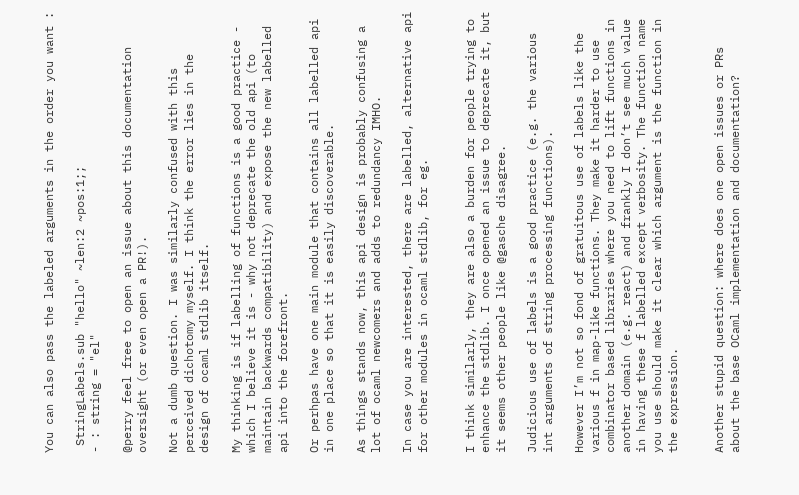You can also pass the labeled arguments in the order you want :

 StringLabels.sub "hello" ~len:2 ~pos:1;;
- : string = "el"

@perry feel free to open an issue about this documentation oversight (or even open a PR!).

Not a dumb question. I was similarly confused with this perceived dichotomy myself. I think the error lies in the design of ocaml stdlib itself.

My thinking is if labelling of functions is a good practice - which I believe it is - why not deprecate the old api (to maintain backwards compatibility) and expose the new labelled api into the forefront.

Or perhpas have one main module that contains all labelled api in one place so that it is easily discoverable.

As things stands now, this api design is probably confusing a lot of ocaml newcomers and adds to redundancy IMHO.

In case you are interested, there are labelled, alternative api for other modules in ocaml stdlib, for eg.


I think similarly, they are also a burden for people trying to enhance the stdlib. I once opened an issue to deprecate it, but it seems other people like @gasche disagree.

Judicious use of labels is a good practice (e.g. the various int arguments of string processing functions).

However I’m not so fond of gratuitous use of labels like the various f in map-like functions. They make it harder to use combinator based libraries where you need to lift functions in another domain (e.g. react) and frankly I don’t see much value in having these f labelled except verbosity. The function name you use should make it clear which argument is the function in the expression.


Another stupid question: where does one open issues or PRs about the base OCaml implementation and documentation?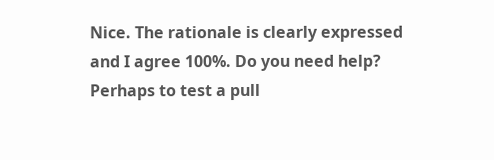Nice. The rationale is clearly expressed and I agree 100%. Do you need help? Perhaps to test a pull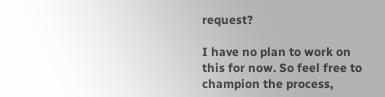request?

I have no plan to work on this for now. So feel free to champion the process,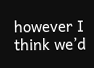however I think we’d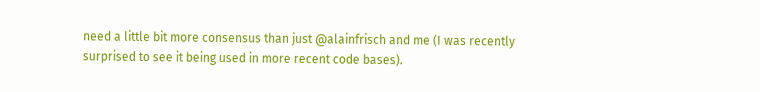need a little bit more consensus than just @alainfrisch and me (I was recently surprised to see it being used in more recent code bases).